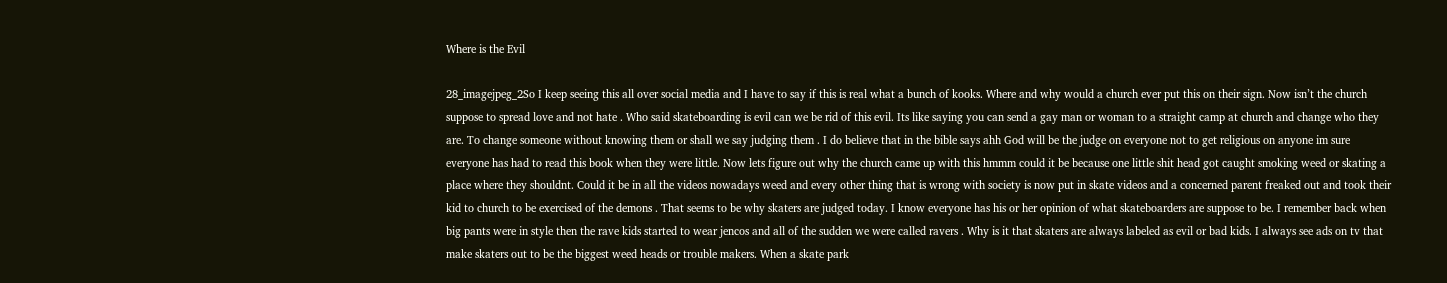Where is the Evil

28_imagejpeg_2So I keep seeing this all over social media and I have to say if this is real what a bunch of kooks. Where and why would a church ever put this on their sign. Now isn’t the church suppose to spread love and not hate . Who said skateboarding is evil can we be rid of this evil. Its like saying you can send a gay man or woman to a straight camp at church and change who they are. To change someone without knowing them or shall we say judging them . I do believe that in the bible says ahh God will be the judge on everyone not to get religious on anyone im sure everyone has had to read this book when they were little. Now lets figure out why the church came up with this hmmm could it be because one little shit head got caught smoking weed or skating a place where they shouldnt. Could it be in all the videos nowadays weed and every other thing that is wrong with society is now put in skate videos and a concerned parent freaked out and took their kid to church to be exercised of the demons . That seems to be why skaters are judged today. I know everyone has his or her opinion of what skateboarders are suppose to be. I remember back when big pants were in style then the rave kids started to wear jencos and all of the sudden we were called ravers . Why is it that skaters are always labeled as evil or bad kids. I always see ads on tv that make skaters out to be the biggest weed heads or trouble makers. When a skate park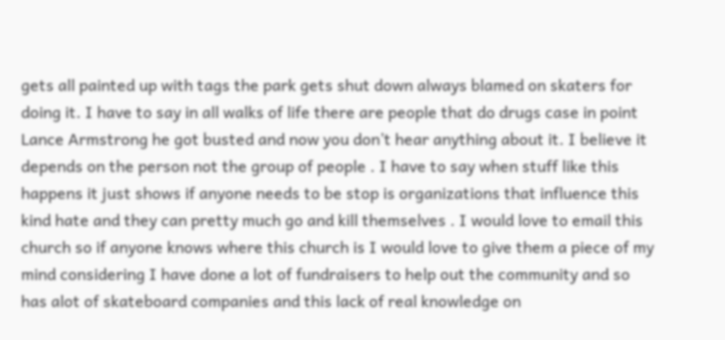gets all painted up with tags the park gets shut down always blamed on skaters for doing it. I have to say in all walks of life there are people that do drugs case in point Lance Armstrong he got busted and now you don’t hear anything about it. I believe it depends on the person not the group of people . I have to say when stuff like this happens it just shows if anyone needs to be stop is organizations that influence this kind hate and they can pretty much go and kill themselves . I would love to email this church so if anyone knows where this church is I would love to give them a piece of my mind considering I have done a lot of fundraisers to help out the community and so has alot of skateboard companies and this lack of real knowledge on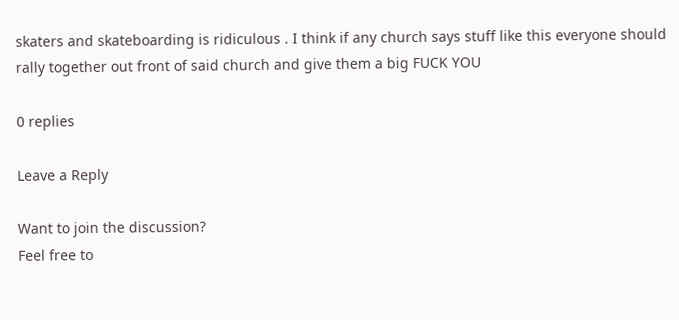skaters and skateboarding is ridiculous . I think if any church says stuff like this everyone should rally together out front of said church and give them a big FUCK YOU

0 replies

Leave a Reply

Want to join the discussion?
Feel free to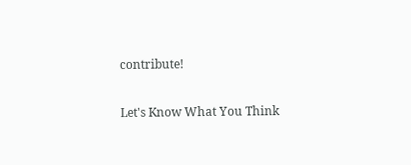contribute!

Let's Know What You Think